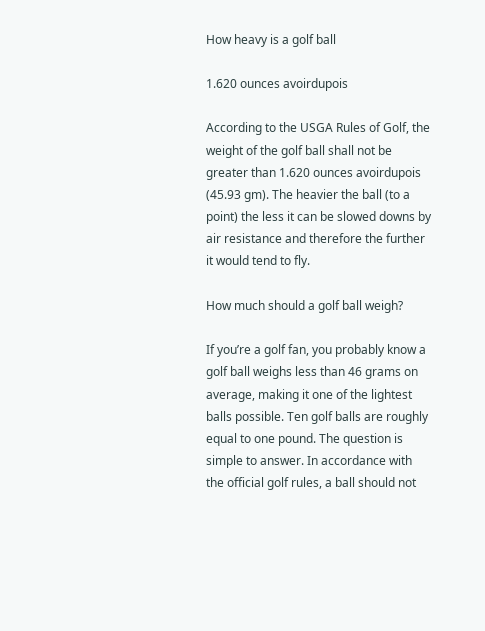How heavy is a golf ball

1.620 ounces avoirdupois

According to the USGA Rules of Golf, the weight of the golf ball shall not be greater than 1.620 ounces avoirdupois (45.93 gm). The heavier the ball (to a point) the less it can be slowed downs by air resistance and therefore the further it would tend to fly.

How much should a golf ball weigh?

If you’re a golf fan, you probably know a golf ball weighs less than 46 grams on average, making it one of the lightest balls possible. Ten golf balls are roughly equal to one pound. The question is simple to answer. In accordance with the official golf rules, a ball should not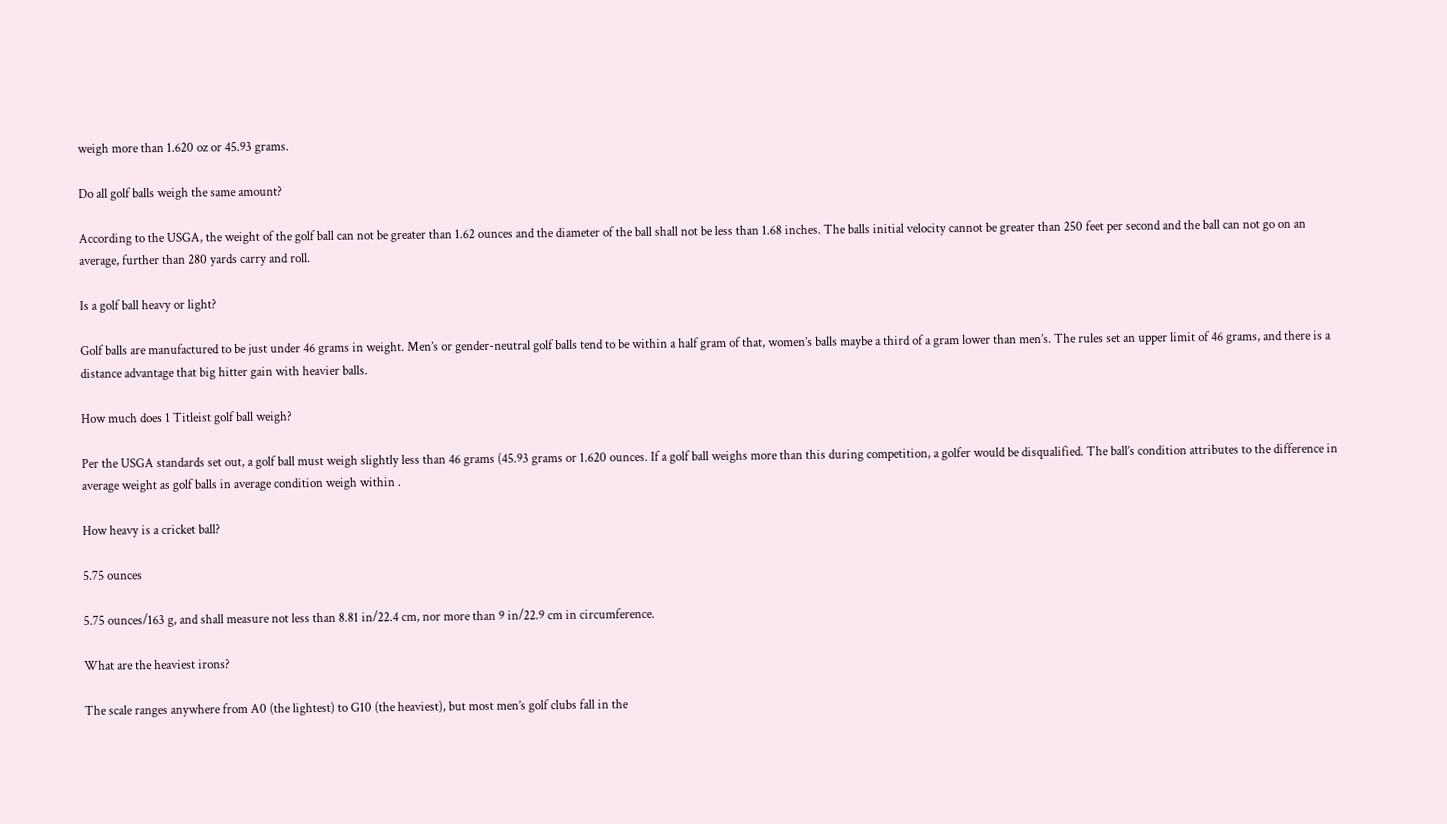weigh more than 1.620 oz or 45.93 grams.

Do all golf balls weigh the same amount?

According to the USGA, the weight of the golf ball can not be greater than 1.62 ounces and the diameter of the ball shall not be less than 1.68 inches. The balls initial velocity cannot be greater than 250 feet per second and the ball can not go on an average, further than 280 yards carry and roll.

Is a golf ball heavy or light?

Golf balls are manufactured to be just under 46 grams in weight. Men’s or gender-neutral golf balls tend to be within a half gram of that, women’s balls maybe a third of a gram lower than men’s. The rules set an upper limit of 46 grams, and there is a distance advantage that big hitter gain with heavier balls.

How much does 1 Titleist golf ball weigh?

Per the USGA standards set out, a golf ball must weigh slightly less than 46 grams (45.93 grams or 1.620 ounces. If a golf ball weighs more than this during competition, a golfer would be disqualified. The ball’s condition attributes to the difference in average weight as golf balls in average condition weigh within .

How heavy is a cricket ball?

5.75 ounces

5.75 ounces/163 g, and shall measure not less than 8.81 in/22.4 cm, nor more than 9 in/22.9 cm in circumference.

What are the heaviest irons?

The scale ranges anywhere from A0 (the lightest) to G10 (the heaviest), but most men’s golf clubs fall in the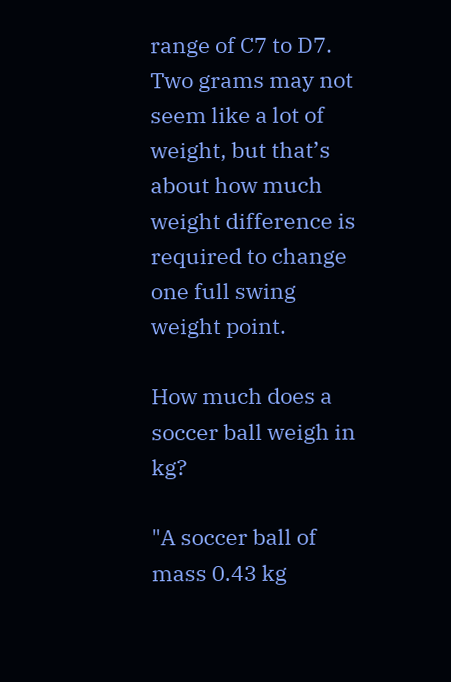range of C7 to D7. Two grams may not seem like a lot of weight, but that’s about how much weight difference is required to change one full swing weight point.

How much does a soccer ball weigh in kg?

"A soccer ball of mass 0.43 kg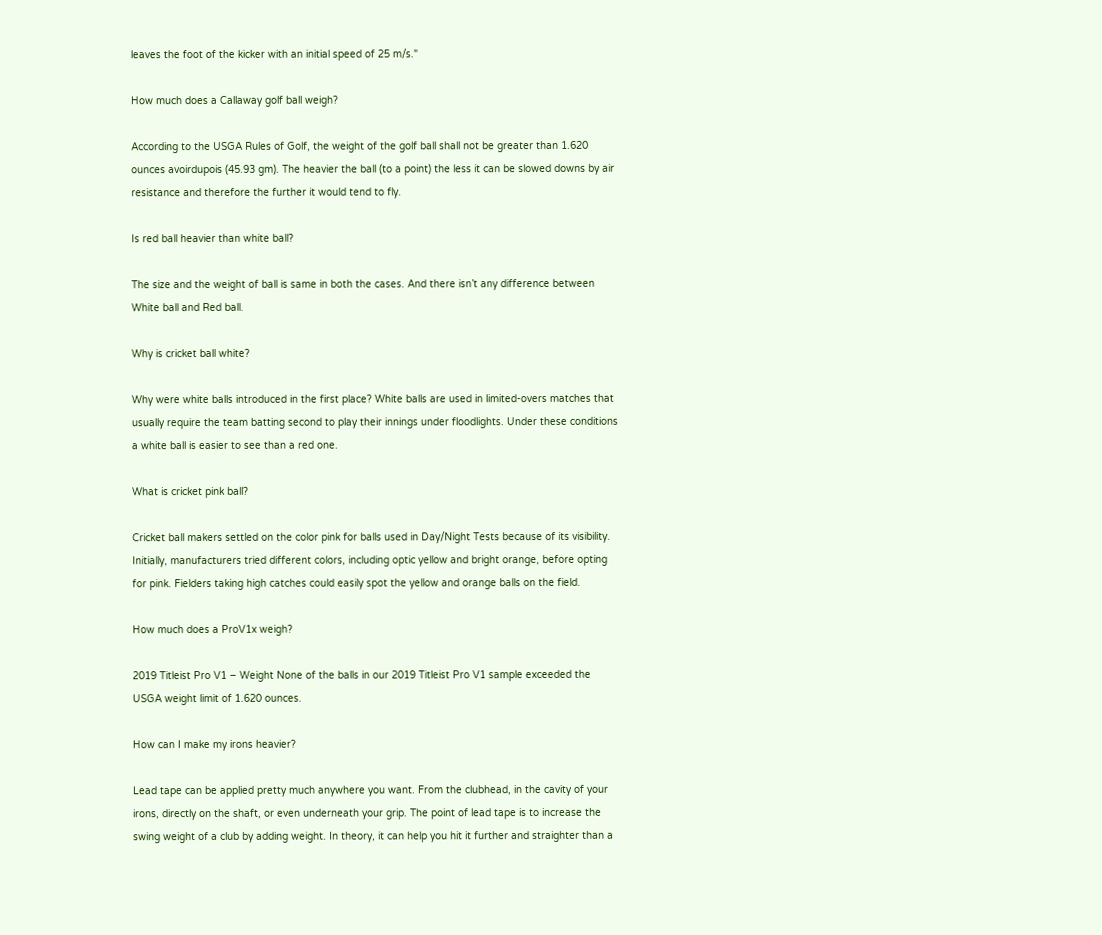leaves the foot of the kicker with an initial speed of 25 m/s."

How much does a Callaway golf ball weigh?

According to the USGA Rules of Golf, the weight of the golf ball shall not be greater than 1.620 ounces avoirdupois (45.93 gm). The heavier the ball (to a point) the less it can be slowed downs by air resistance and therefore the further it would tend to fly.

Is red ball heavier than white ball?

The size and the weight of ball is same in both the cases. And there isn’t any difference between White ball and Red ball.

Why is cricket ball white?

Why were white balls introduced in the first place? White balls are used in limited-overs matches that usually require the team batting second to play their innings under floodlights. Under these conditions a white ball is easier to see than a red one.

What is cricket pink ball?

Cricket ball makers settled on the color pink for balls used in Day/Night Tests because of its visibility. Initially, manufacturers tried different colors, including optic yellow and bright orange, before opting for pink. Fielders taking high catches could easily spot the yellow and orange balls on the field.

How much does a ProV1x weigh?

2019 Titleist Pro V1 – Weight None of the balls in our 2019 Titleist Pro V1 sample exceeded the USGA weight limit of 1.620 ounces.

How can I make my irons heavier?

Lead tape can be applied pretty much anywhere you want. From the clubhead, in the cavity of your irons, directly on the shaft, or even underneath your grip. The point of lead tape is to increase the swing weight of a club by adding weight. In theory, it can help you hit it further and straighter than a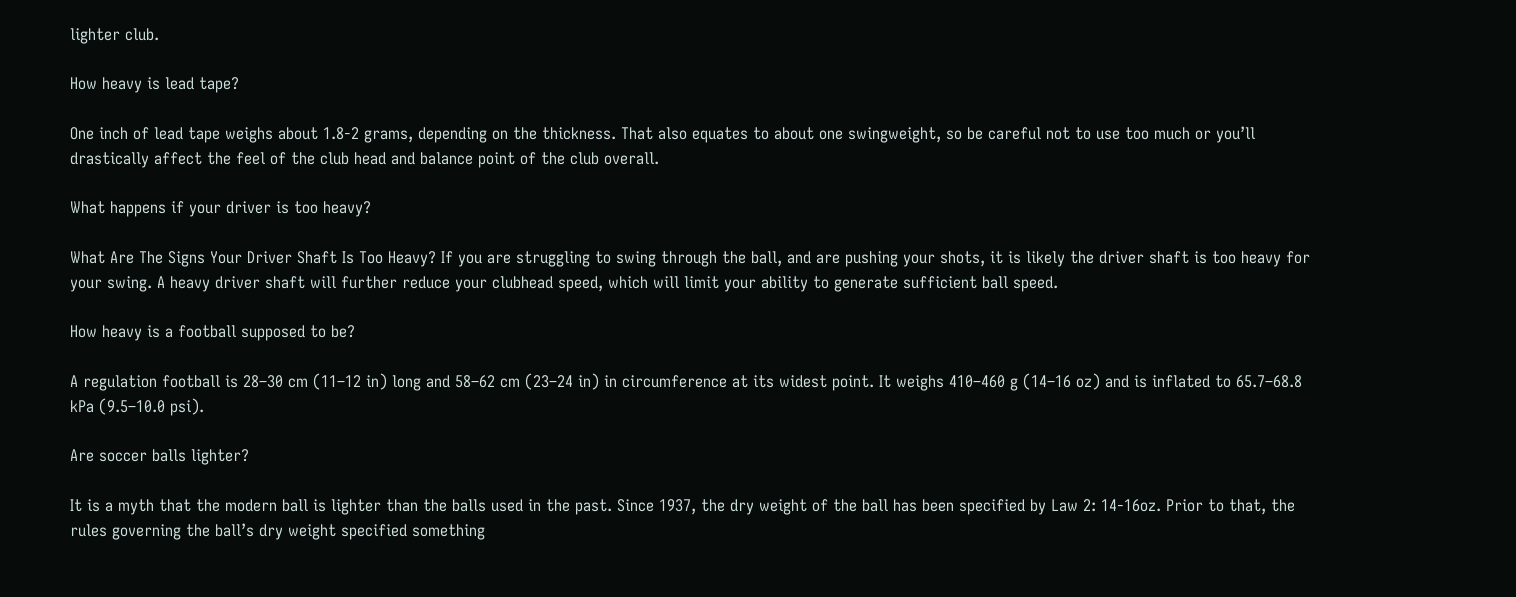lighter club.

How heavy is lead tape?

One inch of lead tape weighs about 1.8-2 grams, depending on the thickness. That also equates to about one swingweight, so be careful not to use too much or you’ll drastically affect the feel of the club head and balance point of the club overall.

What happens if your driver is too heavy?

What Are The Signs Your Driver Shaft Is Too Heavy? If you are struggling to swing through the ball, and are pushing your shots, it is likely the driver shaft is too heavy for your swing. A heavy driver shaft will further reduce your clubhead speed, which will limit your ability to generate sufficient ball speed.

How heavy is a football supposed to be?

A regulation football is 28–30 cm (11–12 in) long and 58–62 cm (23–24 in) in circumference at its widest point. It weighs 410–460 g (14–16 oz) and is inflated to 65.7–68.8 kPa (9.5–10.0 psi).

Are soccer balls lighter?

It is a myth that the modern ball is lighter than the balls used in the past. Since 1937, the dry weight of the ball has been specified by Law 2: 14-16oz. Prior to that, the rules governing the ball’s dry weight specified something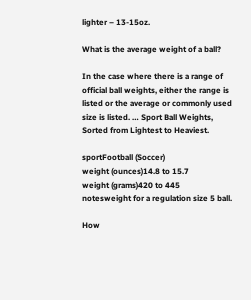lighter – 13-15oz.

What is the average weight of a ball?

In the case where there is a range of official ball weights, either the range is listed or the average or commonly used size is listed. … Sport Ball Weights, Sorted from Lightest to Heaviest.

sportFootball (Soccer)
weight (ounces)14.8 to 15.7
weight (grams)420 to 445
notesweight for a regulation size 5 ball.

How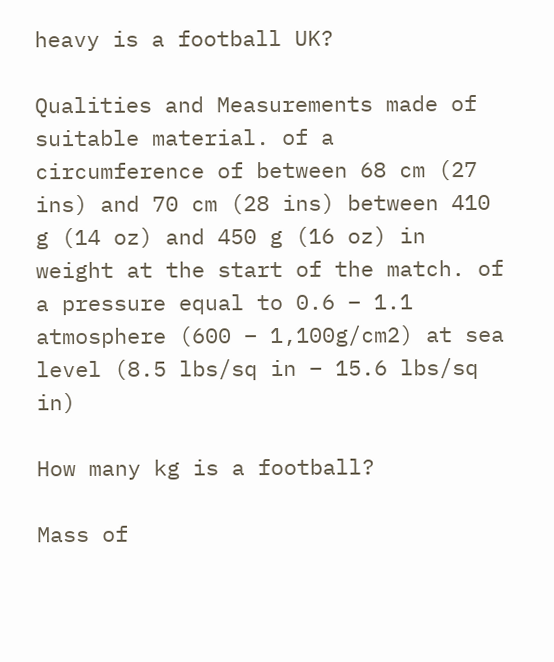heavy is a football UK?

Qualities and Measurements made of suitable material. of a circumference of between 68 cm (27 ins) and 70 cm (28 ins) between 410 g (14 oz) and 450 g (16 oz) in weight at the start of the match. of a pressure equal to 0.6 – 1.1 atmosphere (600 – 1,100g/cm2) at sea level (8.5 lbs/sq in – 15.6 lbs/sq in)

How many kg is a football?

Mass of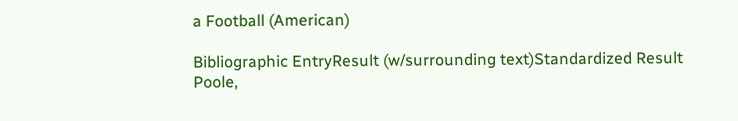a Football (American)

Bibliographic EntryResult (w/surrounding text)Standardized Result
Poole,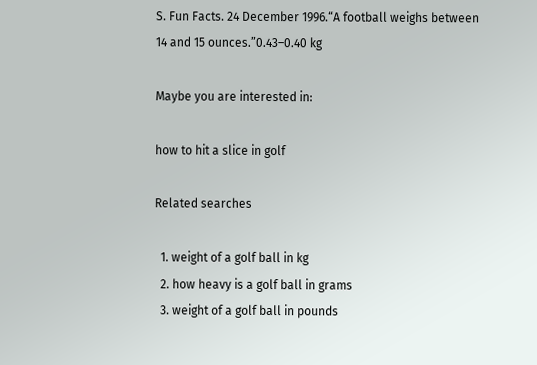S. Fun Facts. 24 December 1996.“A football weighs between 14 and 15 ounces.”0.43–0.40 kg

Maybe you are interested in:

how to hit a slice in golf

Related searches

  1. weight of a golf ball in kg
  2. how heavy is a golf ball in grams
  3. weight of a golf ball in pounds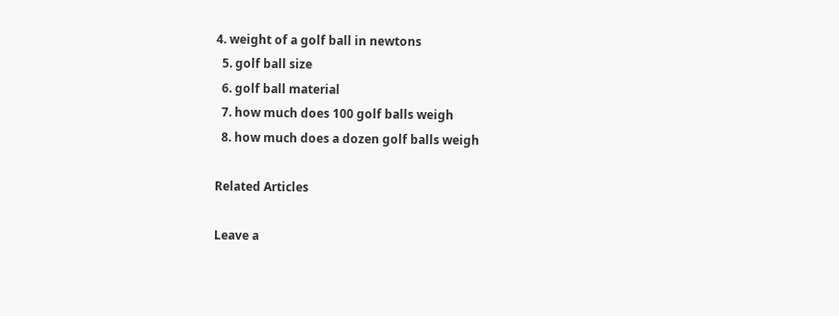4. weight of a golf ball in newtons
  5. golf ball size
  6. golf ball material
  7. how much does 100 golf balls weigh
  8. how much does a dozen golf balls weigh

Related Articles

Leave a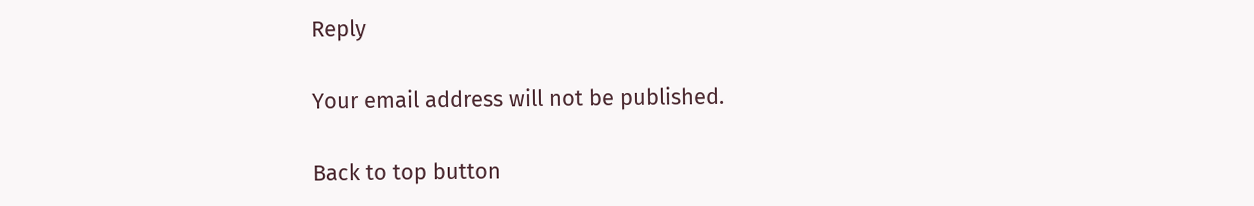Reply

Your email address will not be published.

Back to top button